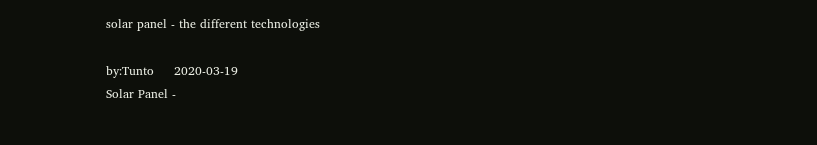solar panel - the different technologies

by:Tunto     2020-03-19
Solar Panel -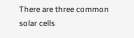There are three common solar cells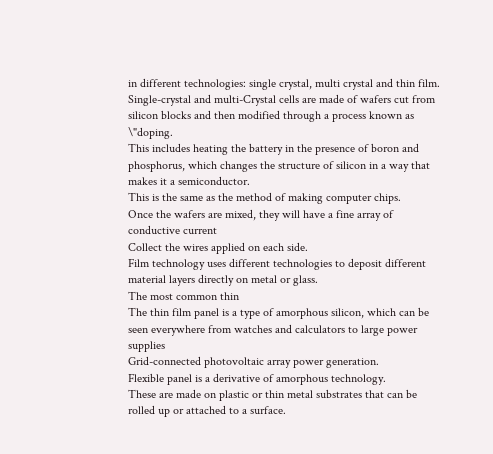in different technologies: single crystal, multi crystal and thin film.
Single-crystal and multi-Crystal cells are made of wafers cut from silicon blocks and then modified through a process known as \"doping.
This includes heating the battery in the presence of boron and phosphorus, which changes the structure of silicon in a way that makes it a semiconductor.
This is the same as the method of making computer chips.
Once the wafers are mixed, they will have a fine array of conductive current
Collect the wires applied on each side.
Film technology uses different technologies to deposit different material layers directly on metal or glass.
The most common thin
The thin film panel is a type of amorphous silicon, which can be seen everywhere from watches and calculators to large power supplies
Grid-connected photovoltaic array power generation.
Flexible panel is a derivative of amorphous technology.
These are made on plastic or thin metal substrates that can be rolled up or attached to a surface.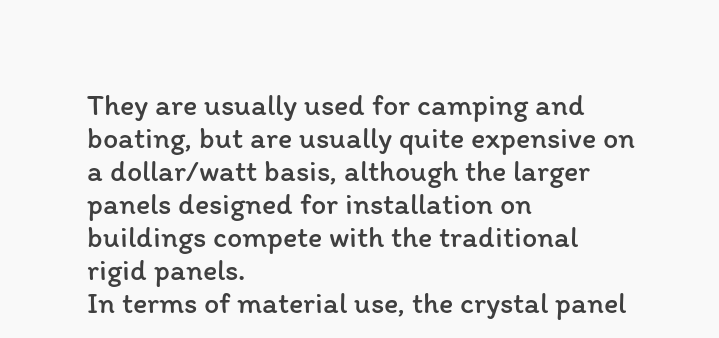They are usually used for camping and boating, but are usually quite expensive on a dollar/watt basis, although the larger panels designed for installation on buildings compete with the traditional rigid panels.
In terms of material use, the crystal panel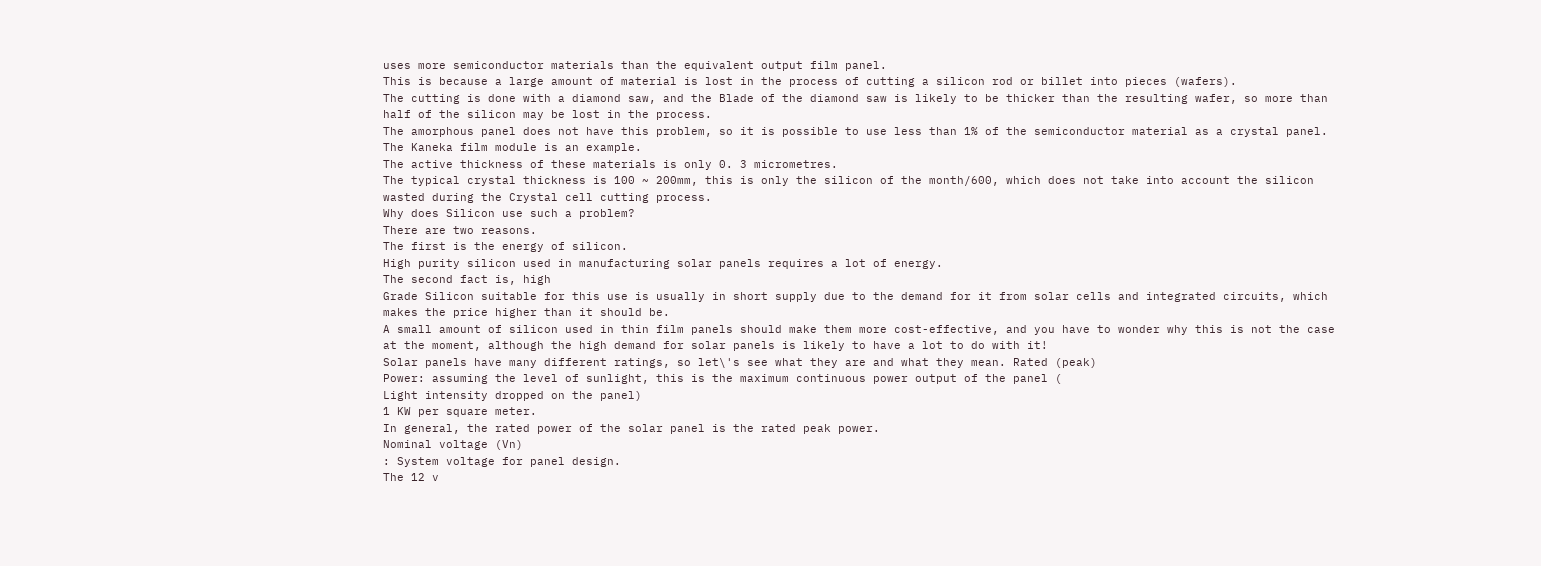uses more semiconductor materials than the equivalent output film panel.
This is because a large amount of material is lost in the process of cutting a silicon rod or billet into pieces (wafers).
The cutting is done with a diamond saw, and the Blade of the diamond saw is likely to be thicker than the resulting wafer, so more than half of the silicon may be lost in the process.
The amorphous panel does not have this problem, so it is possible to use less than 1% of the semiconductor material as a crystal panel.
The Kaneka film module is an example.
The active thickness of these materials is only 0. 3 micrometres.
The typical crystal thickness is 100 ~ 200mm, this is only the silicon of the month/600, which does not take into account the silicon wasted during the Crystal cell cutting process.
Why does Silicon use such a problem?
There are two reasons.
The first is the energy of silicon.
High purity silicon used in manufacturing solar panels requires a lot of energy.
The second fact is, high
Grade Silicon suitable for this use is usually in short supply due to the demand for it from solar cells and integrated circuits, which makes the price higher than it should be.
A small amount of silicon used in thin film panels should make them more cost-effective, and you have to wonder why this is not the case at the moment, although the high demand for solar panels is likely to have a lot to do with it!
Solar panels have many different ratings, so let\'s see what they are and what they mean. Rated (peak)
Power: assuming the level of sunlight, this is the maximum continuous power output of the panel (
Light intensity dropped on the panel)
1 KW per square meter.
In general, the rated power of the solar panel is the rated peak power.
Nominal voltage (Vn)
: System voltage for panel design.
The 12 v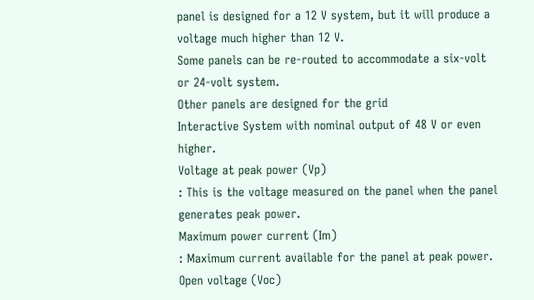panel is designed for a 12 V system, but it will produce a voltage much higher than 12 V.
Some panels can be re-routed to accommodate a six-volt or 24-volt system.
Other panels are designed for the grid
Interactive System with nominal output of 48 V or even higher.
Voltage at peak power (Vp)
: This is the voltage measured on the panel when the panel generates peak power.
Maximum power current (Im)
: Maximum current available for the panel at peak power.
Open voltage (Voc)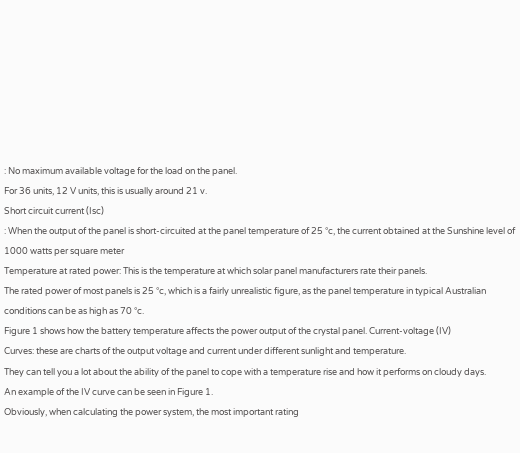: No maximum available voltage for the load on the panel.
For 36 units, 12 V units, this is usually around 21 v.
Short circuit current (Isc)
: When the output of the panel is short-circuited at the panel temperature of 25 °c, the current obtained at the Sunshine level of 1000 watts per square meter
Temperature at rated power: This is the temperature at which solar panel manufacturers rate their panels.
The rated power of most panels is 25 °c, which is a fairly unrealistic figure, as the panel temperature in typical Australian conditions can be as high as 70 °c.
Figure 1 shows how the battery temperature affects the power output of the crystal panel. Current-voltage (IV)
Curves: these are charts of the output voltage and current under different sunlight and temperature.
They can tell you a lot about the ability of the panel to cope with a temperature rise and how it performs on cloudy days.
An example of the IV curve can be seen in Figure 1.
Obviously, when calculating the power system, the most important rating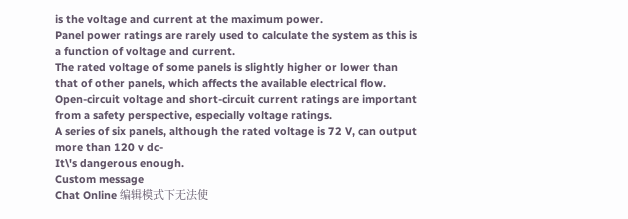is the voltage and current at the maximum power.
Panel power ratings are rarely used to calculate the system as this is a function of voltage and current.
The rated voltage of some panels is slightly higher or lower than that of other panels, which affects the available electrical flow.
Open-circuit voltage and short-circuit current ratings are important from a safety perspective, especially voltage ratings.
A series of six panels, although the rated voltage is 72 V, can output more than 120 v dc-
It\'s dangerous enough.
Custom message
Chat Online 编辑模式下无法使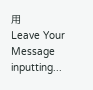用
Leave Your Message inputting...